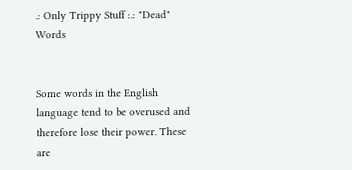.: Only Trippy Stuff :.: "Dead" Words


Some words in the English language tend to be overused and therefore lose their power. These are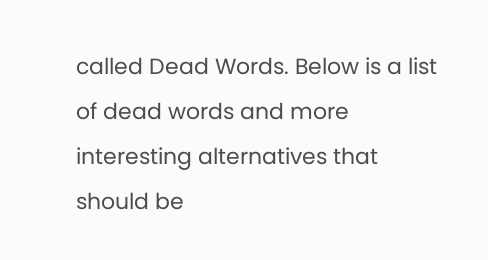called Dead Words. Below is a list of dead words and more interesting alternatives that should be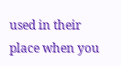used in their place when you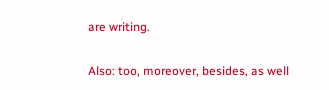are writing.

Also: too, moreover, besides, as well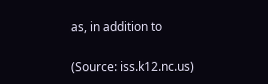as, in addition to

(Source: iss.k12.nc.us)